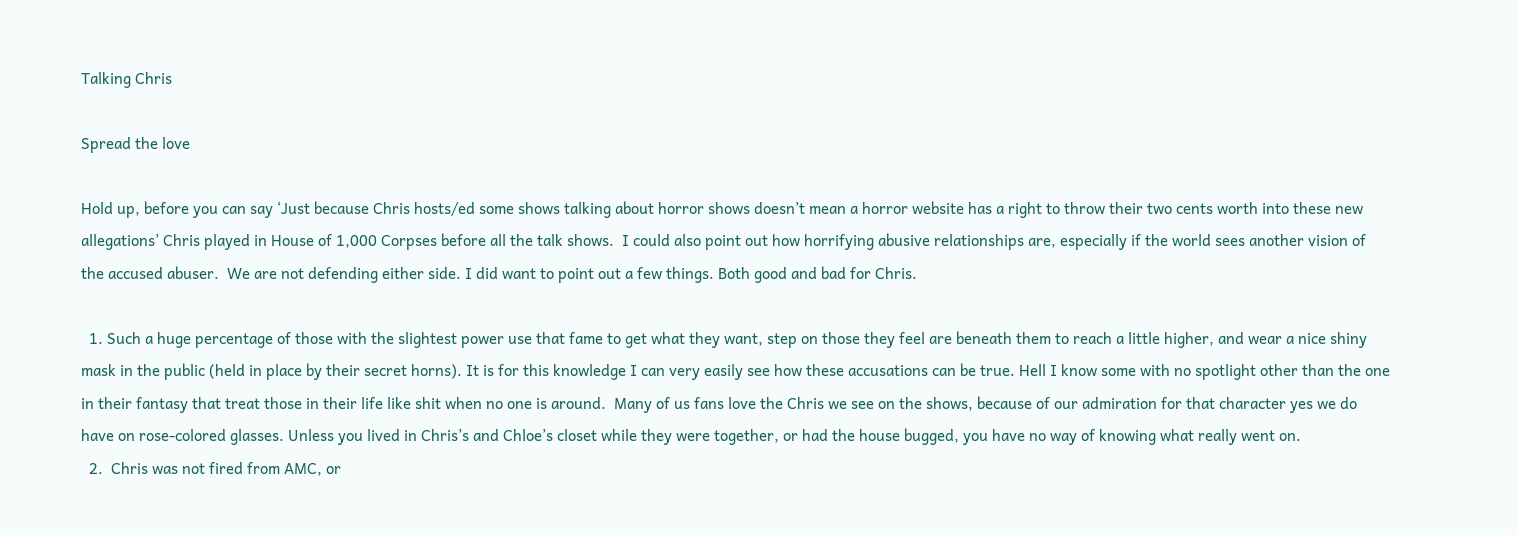Talking Chris

Spread the love

Hold up, before you can say ‘Just because Chris hosts/ed some shows talking about horror shows doesn’t mean a horror website has a right to throw their two cents worth into these new allegations’ Chris played in House of 1,000 Corpses before all the talk shows.  I could also point out how horrifying abusive relationships are, especially if the world sees another vision of the accused abuser.  We are not defending either side. I did want to point out a few things. Both good and bad for Chris.

  1. Such a huge percentage of those with the slightest power use that fame to get what they want, step on those they feel are beneath them to reach a little higher, and wear a nice shiny mask in the public (held in place by their secret horns). It is for this knowledge I can very easily see how these accusations can be true. Hell I know some with no spotlight other than the one in their fantasy that treat those in their life like shit when no one is around.  Many of us fans love the Chris we see on the shows, because of our admiration for that character yes we do have on rose-colored glasses. Unless you lived in Chris’s and Chloe’s closet while they were together, or had the house bugged, you have no way of knowing what really went on.
  2.  Chris was not fired from AMC, or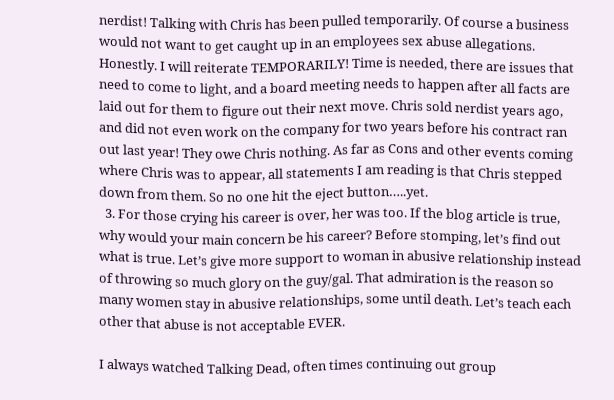nerdist! Talking with Chris has been pulled temporarily. Of course a business would not want to get caught up in an employees sex abuse allegations. Honestly. I will reiterate TEMPORARILY! Time is needed, there are issues that need to come to light, and a board meeting needs to happen after all facts are laid out for them to figure out their next move. Chris sold nerdist years ago, and did not even work on the company for two years before his contract ran out last year! They owe Chris nothing. As far as Cons and other events coming where Chris was to appear, all statements I am reading is that Chris stepped down from them. So no one hit the eject button…..yet.
  3. For those crying his career is over, her was too. If the blog article is true, why would your main concern be his career? Before stomping, let’s find out what is true. Let’s give more support to woman in abusive relationship instead of throwing so much glory on the guy/gal. That admiration is the reason so many women stay in abusive relationships, some until death. Let’s teach each other that abuse is not acceptable EVER.

I always watched Talking Dead, often times continuing out group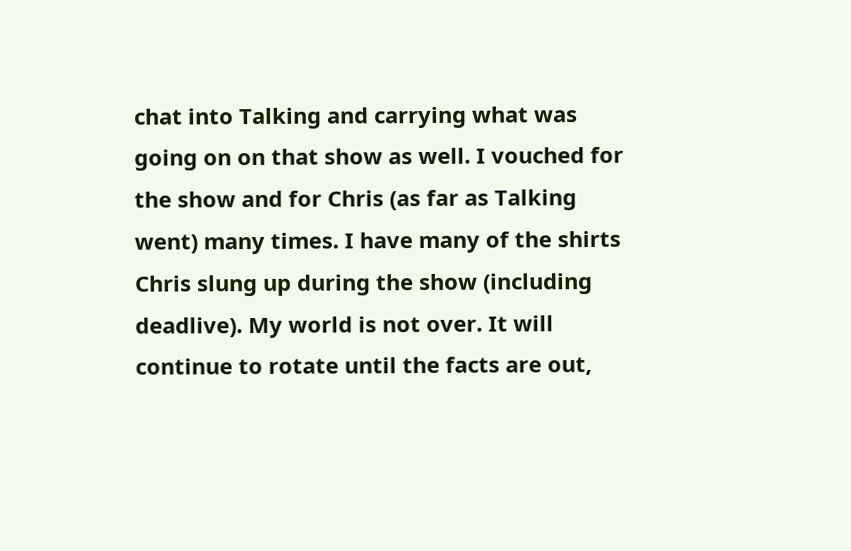chat into Talking and carrying what was going on on that show as well. I vouched for the show and for Chris (as far as Talking went) many times. I have many of the shirts Chris slung up during the show (including deadlive). My world is not over. It will continue to rotate until the facts are out,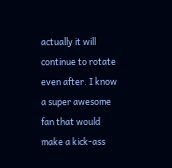actually it will continue to rotate even after. I know a super awesome fan that would make a kick-ass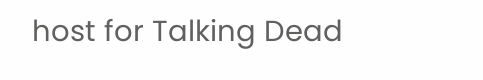host for Talking Dead